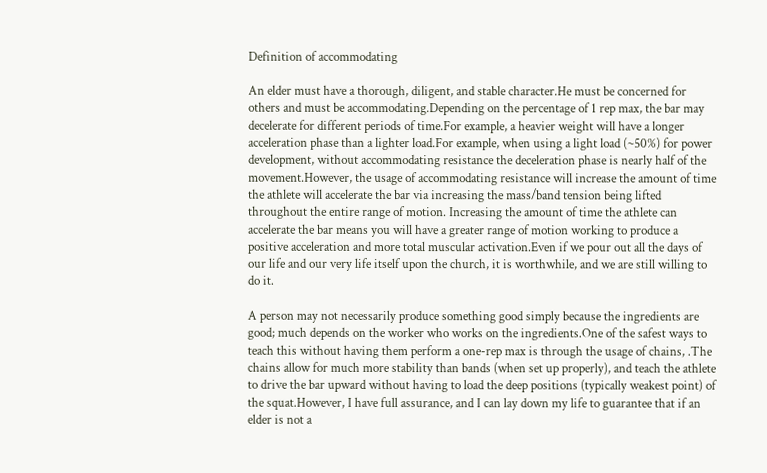Definition of accommodating

An elder must have a thorough, diligent, and stable character.He must be concerned for others and must be accommodating.Depending on the percentage of 1 rep max, the bar may decelerate for different periods of time.For example, a heavier weight will have a longer acceleration phase than a lighter load.For example, when using a light load (~50%) for power development, without accommodating resistance the deceleration phase is nearly half of the movement.However, the usage of accommodating resistance will increase the amount of time the athlete will accelerate the bar via increasing the mass/band tension being lifted throughout the entire range of motion. Increasing the amount of time the athlete can accelerate the bar means you will have a greater range of motion working to produce a positive acceleration and more total muscular activation.Even if we pour out all the days of our life and our very life itself upon the church, it is worthwhile, and we are still willing to do it.

A person may not necessarily produce something good simply because the ingredients are good; much depends on the worker who works on the ingredients.One of the safest ways to teach this without having them perform a one-rep max is through the usage of chains, .The chains allow for much more stability than bands (when set up properly), and teach the athlete to drive the bar upward without having to load the deep positions (typically weakest point) of the squat.However, I have full assurance, and I can lay down my life to guarantee that if an elder is not a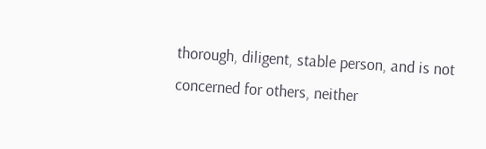thorough, diligent, stable person, and is not concerned for others, neither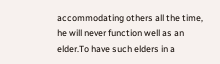accommodating others all the time, he will never function well as an elder.To have such elders in a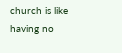church is like having no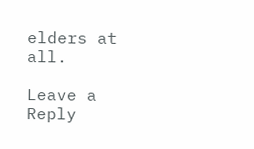elders at all.

Leave a Reply